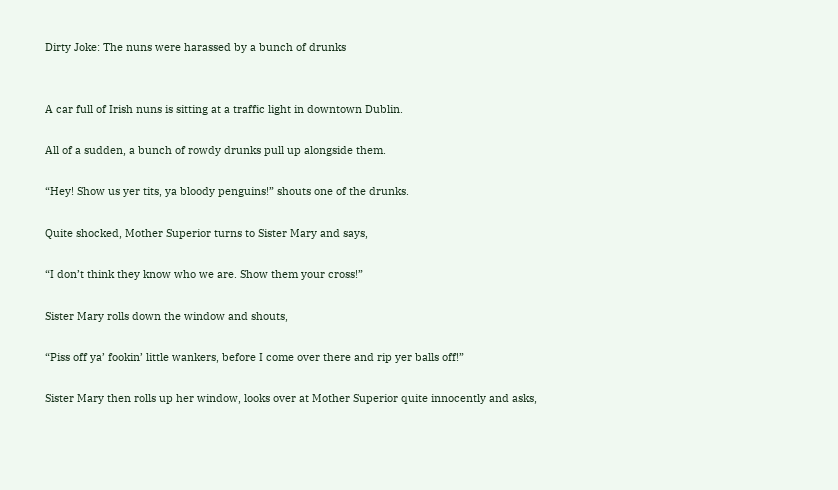Dirty Joke: The nuns were harassed by a bunch of drunks


A car full of Irish nuns is sitting at a traffic light in downtown Dublin.

All of a sudden, a bunch of rowdy drunks pull up alongside them.

“Hey! Show us yer tits, ya bloody penguins!” shouts one of the drunks.

Quite shocked, Mother Superior turns to Sister Mary and says,

“I don’t think they know who we are. Show them your cross!”

Sister Mary rolls down the window and shouts,

“Piss off ya’ fookin’ little wankers, before I come over there and rip yer balls off!”

Sister Mary then rolls up her window, looks over at Mother Superior quite innocently and asks,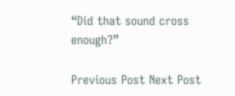“Did that sound cross enough?”

Previous Post Next Post